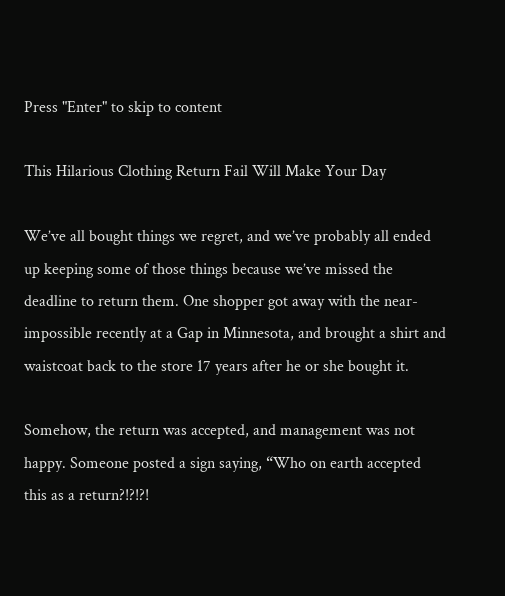Press "Enter" to skip to content

This Hilarious Clothing Return Fail Will Make Your Day

We’ve all bought things we regret, and we’ve probably all ended up keeping some of those things because we’ve missed the deadline to return them. One shopper got away with the near-impossible recently at a Gap in Minnesota, and brought a shirt and waistcoat back to the store 17 years after he or she bought it.

Somehow, the return was accepted, and management was not happy. Someone posted a sign saying, “Who on earth accepted this as a return?!?!?!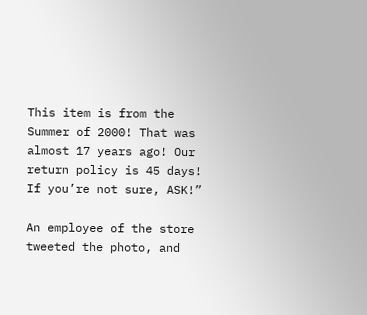This item is from the Summer of 2000! That was almost 17 years ago! Our return policy is 45 days! If you’re not sure, ASK!”

An employee of the store tweeted the photo, and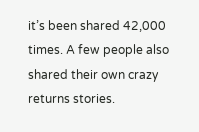it’s been shared 42,000 times. A few people also shared their own crazy returns stories.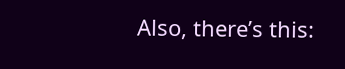Also, there’s this: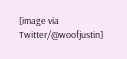[image via Twitter/@woofjustin]